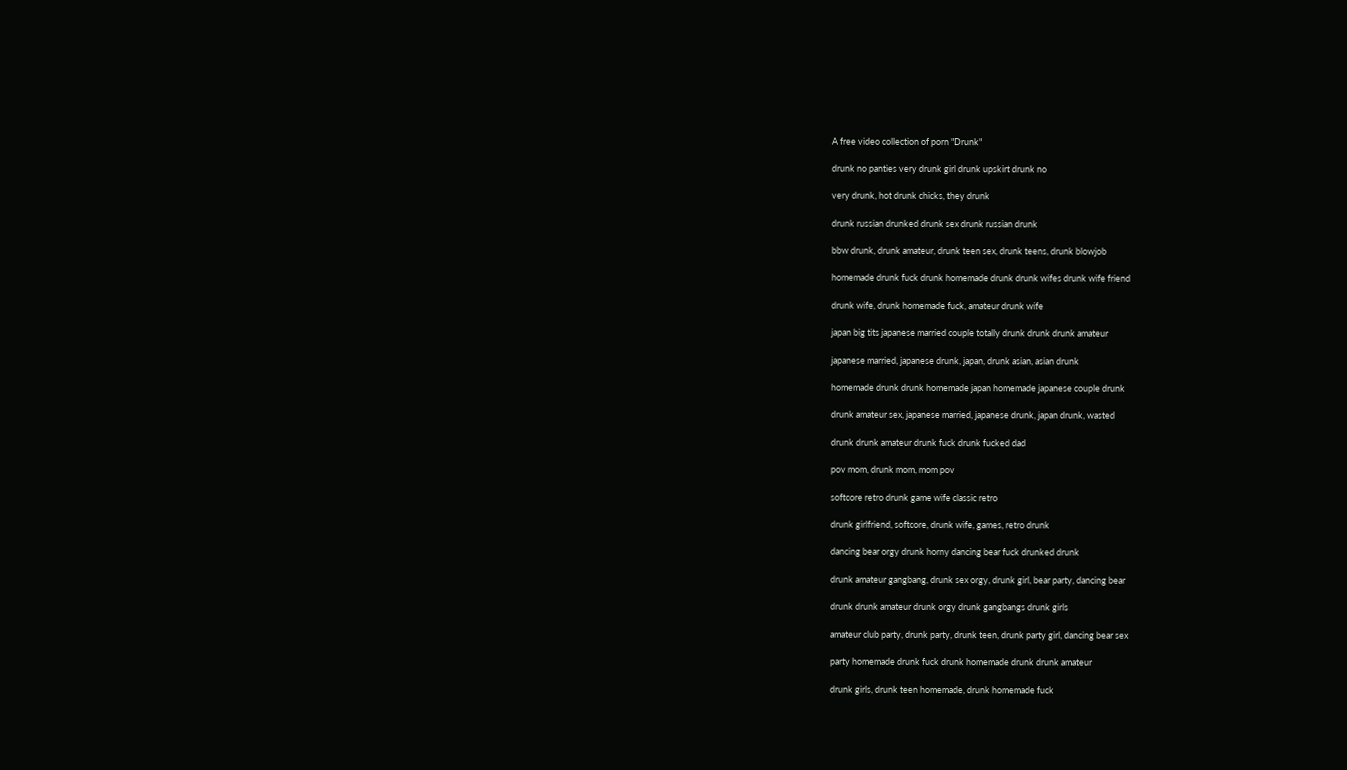A free video collection of porn "Drunk"

drunk no panties very drunk girl drunk upskirt drunk no

very drunk, hot drunk chicks, they drunk

drunk russian drunked drunk sex drunk russian drunk

bbw drunk, drunk amateur, drunk teen sex, drunk teens, drunk blowjob

homemade drunk fuck drunk homemade drunk drunk wifes drunk wife friend

drunk wife, drunk homemade fuck, amateur drunk wife

japan big tits japanese married couple totally drunk drunk drunk amateur

japanese married, japanese drunk, japan, drunk asian, asian drunk

homemade drunk drunk homemade japan homemade japanese couple drunk

drunk amateur sex, japanese married, japanese drunk, japan drunk, wasted

drunk drunk amateur drunk fuck drunk fucked dad

pov mom, drunk mom, mom pov

softcore retro drunk game wife classic retro

drunk girlfriend, softcore, drunk wife, games, retro drunk

dancing bear orgy drunk horny dancing bear fuck drunked drunk

drunk amateur gangbang, drunk sex orgy, drunk girl, bear party, dancing bear

drunk drunk amateur drunk orgy drunk gangbangs drunk girls

amateur club party, drunk party, drunk teen, drunk party girl, dancing bear sex

party homemade drunk fuck drunk homemade drunk drunk amateur

drunk girls, drunk teen homemade, drunk homemade fuck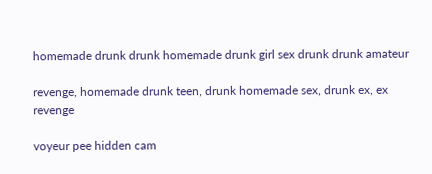homemade drunk drunk homemade drunk girl sex drunk drunk amateur

revenge, homemade drunk teen, drunk homemade sex, drunk ex, ex revenge

voyeur pee hidden cam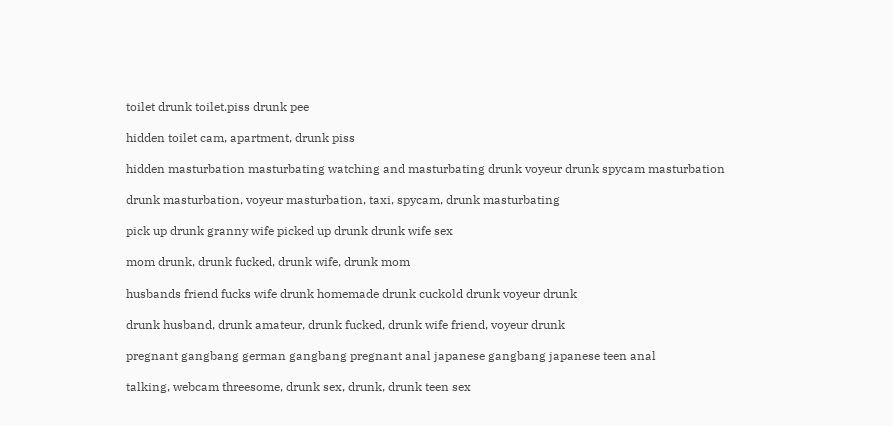toilet drunk toilet.piss drunk pee

hidden toilet cam, apartment, drunk piss

hidden masturbation masturbating watching and masturbating drunk voyeur drunk spycam masturbation

drunk masturbation, voyeur masturbation, taxi, spycam, drunk masturbating

pick up drunk granny wife picked up drunk drunk wife sex

mom drunk, drunk fucked, drunk wife, drunk mom

husbands friend fucks wife drunk homemade drunk cuckold drunk voyeur drunk

drunk husband, drunk amateur, drunk fucked, drunk wife friend, voyeur drunk

pregnant gangbang german gangbang pregnant anal japanese gangbang japanese teen anal

talking, webcam threesome, drunk sex, drunk, drunk teen sex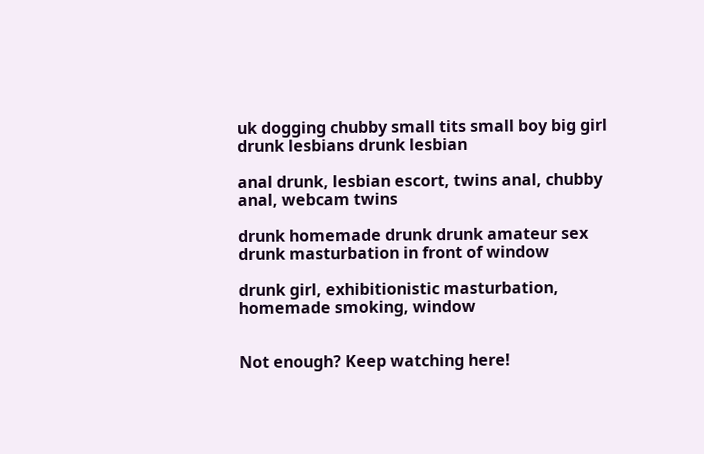uk dogging chubby small tits small boy big girl drunk lesbians drunk lesbian

anal drunk, lesbian escort, twins anal, chubby anal, webcam twins

drunk homemade drunk drunk amateur sex drunk masturbation in front of window

drunk girl, exhibitionistic masturbation, homemade smoking, window


Not enough? Keep watching here!